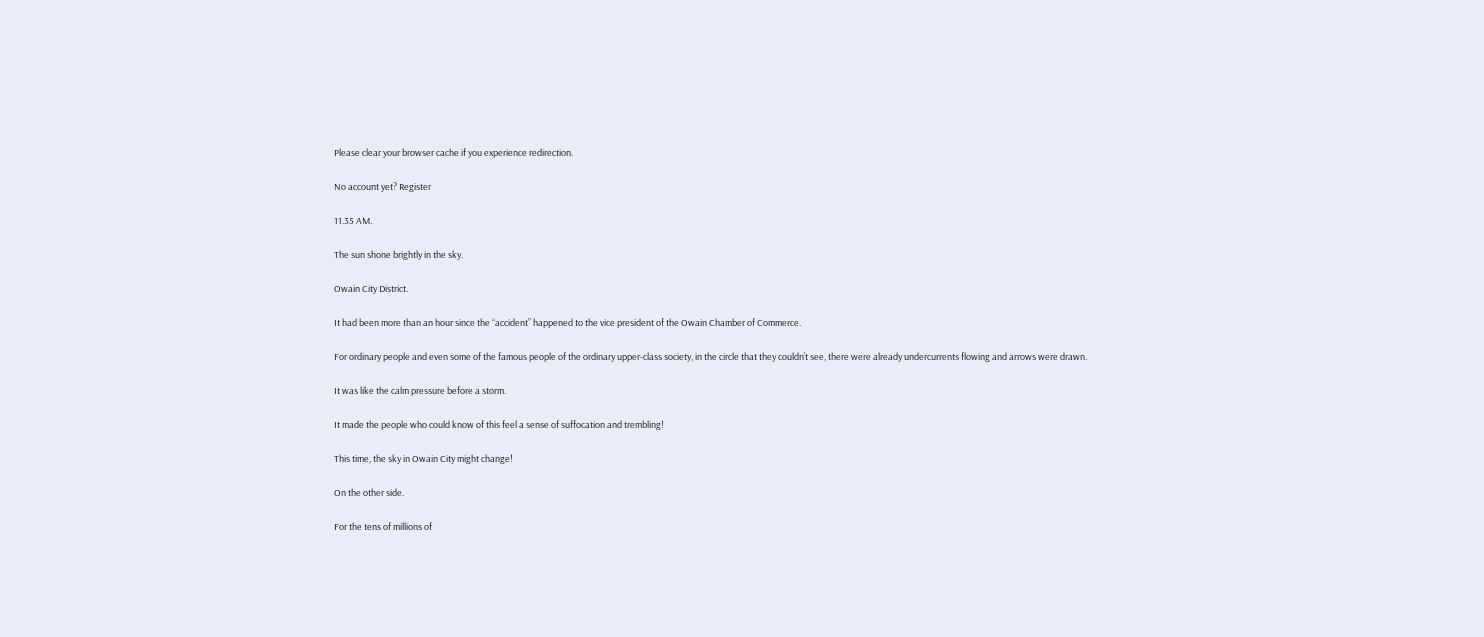Please clear your browser cache if you experience redirection.

No account yet? Register

11.35 AM.

The sun shone brightly in the sky.

Owain City District.

It had been more than an hour since the “accident” happened to the vice president of the Owain Chamber of Commerce.

For ordinary people and even some of the famous people of the ordinary upper-class society, in the circle that they couldn’t see, there were already undercurrents flowing and arrows were drawn.

It was like the calm pressure before a storm.

It made the people who could know of this feel a sense of suffocation and trembling!

This time, the sky in Owain City might change!

On the other side.

For the tens of millions of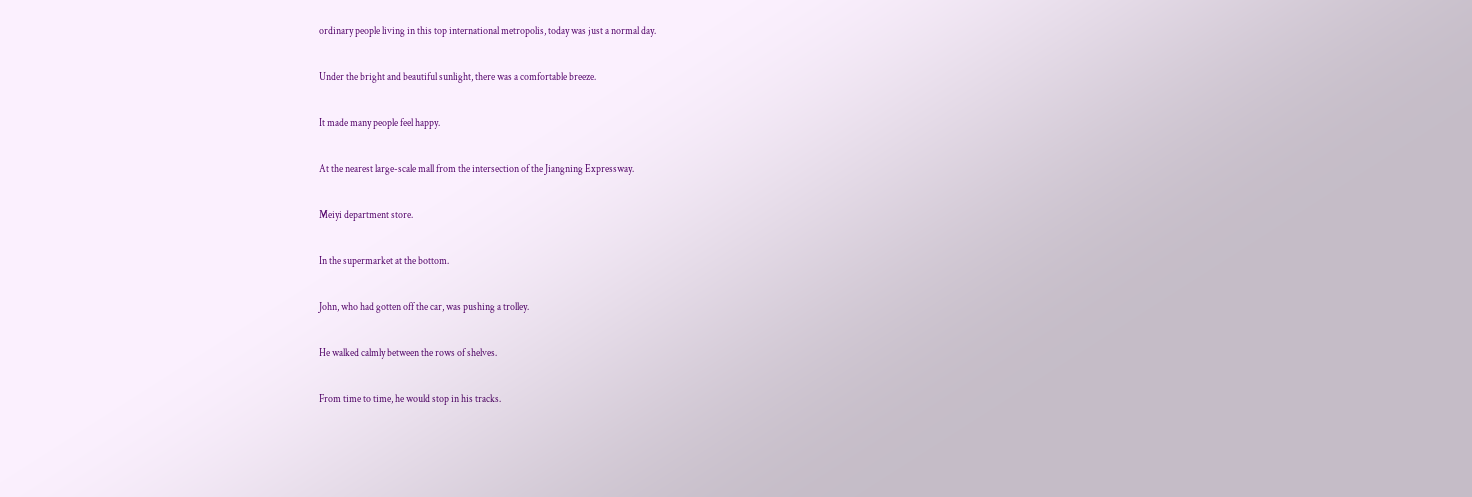ordinary people living in this top international metropolis, today was just a normal day.

Under the bright and beautiful sunlight, there was a comfortable breeze.

It made many people feel happy.

At the nearest large-scale mall from the intersection of the Jiangning Expressway.

Meiyi department store.

In the supermarket at the bottom.

John, who had gotten off the car, was pushing a trolley.

He walked calmly between the rows of shelves.

From time to time, he would stop in his tracks.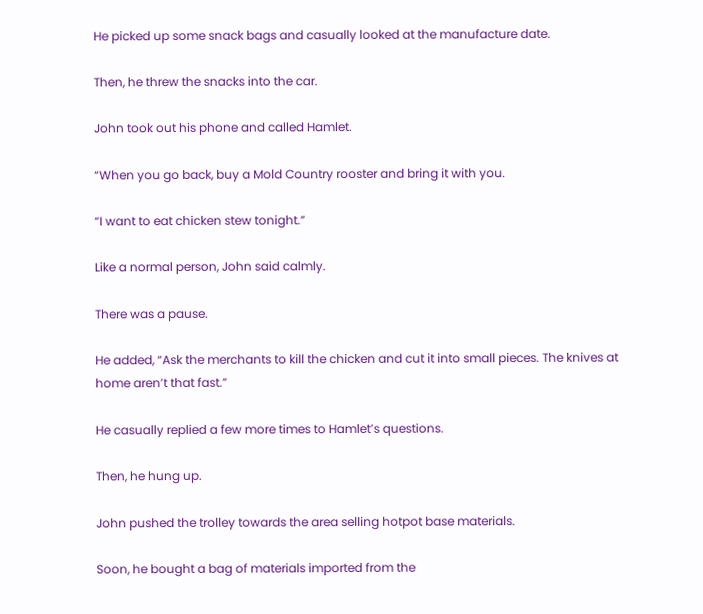He picked up some snack bags and casually looked at the manufacture date.

Then, he threw the snacks into the car.

John took out his phone and called Hamlet.

“When you go back, buy a Mold Country rooster and bring it with you.

“I want to eat chicken stew tonight.”

Like a normal person, John said calmly.

There was a pause.

He added, “Ask the merchants to kill the chicken and cut it into small pieces. The knives at home aren’t that fast.”

He casually replied a few more times to Hamlet’s questions.

Then, he hung up.

John pushed the trolley towards the area selling hotpot base materials.

Soon, he bought a bag of materials imported from the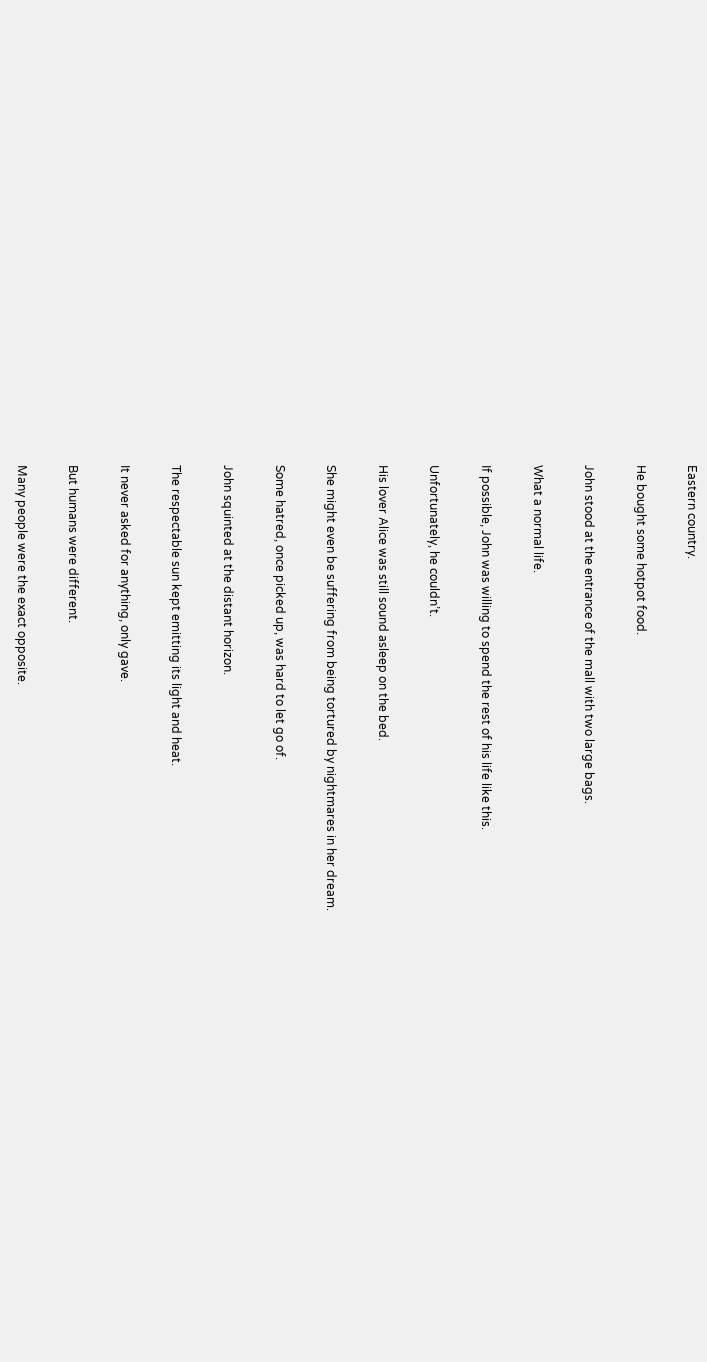Eastern country.

He bought some hotpot food.

John stood at the entrance of the mall with two large bags.

What a normal life.

If possible, John was willing to spend the rest of his life like this.

Unfortunately, he couldn’t.

His lover Alice was still sound asleep on the bed.

She might even be suffering from being tortured by nightmares in her dream.

Some hatred, once picked up, was hard to let go of.

John squinted at the distant horizon.

The respectable sun kept emitting its light and heat.

It never asked for anything, only gave.

But humans were different.

Many people were the exact opposite.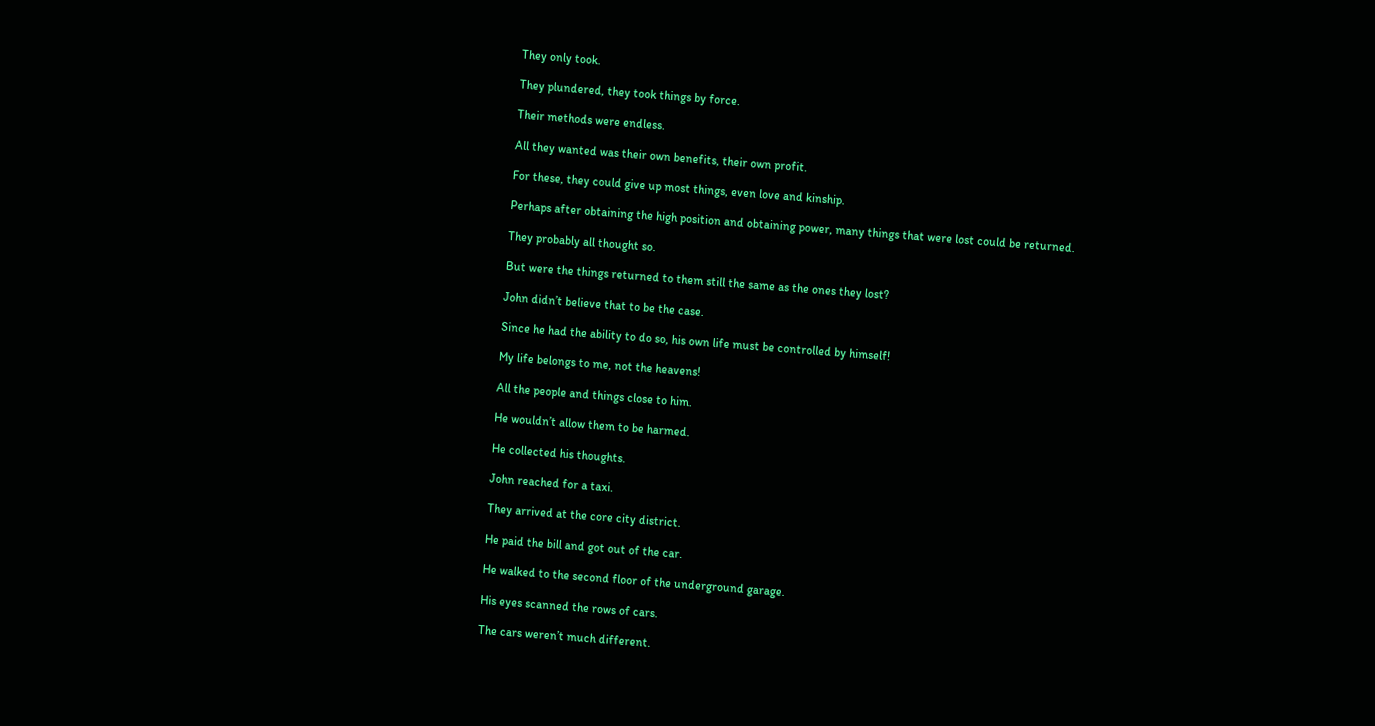They only took.

They plundered, they took things by force.

Their methods were endless.

All they wanted was their own benefits, their own profit.

For these, they could give up most things, even love and kinship.

Perhaps after obtaining the high position and obtaining power, many things that were lost could be returned.

They probably all thought so.

But were the things returned to them still the same as the ones they lost?

John didn’t believe that to be the case.

Since he had the ability to do so, his own life must be controlled by himself!

My life belongs to me, not the heavens!

All the people and things close to him.

He wouldn’t allow them to be harmed.

He collected his thoughts.

John reached for a taxi.

They arrived at the core city district.

He paid the bill and got out of the car.

He walked to the second floor of the underground garage.

His eyes scanned the rows of cars.

The cars weren’t much different.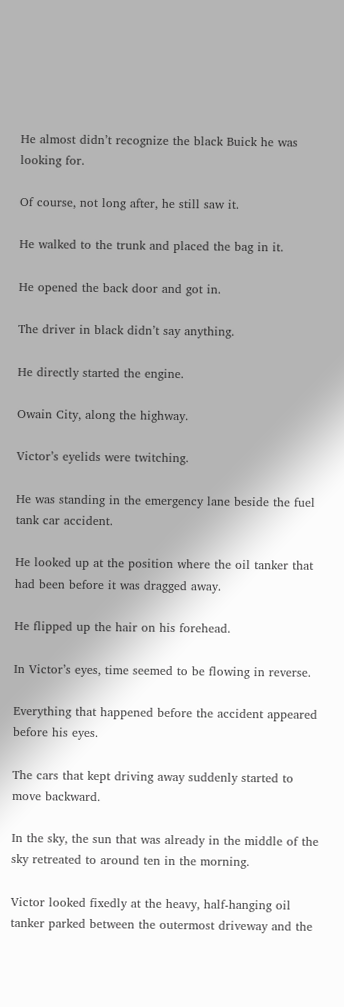He almost didn’t recognize the black Buick he was looking for.

Of course, not long after, he still saw it.

He walked to the trunk and placed the bag in it.

He opened the back door and got in.

The driver in black didn’t say anything.

He directly started the engine.

Owain City, along the highway.

Victor’s eyelids were twitching.

He was standing in the emergency lane beside the fuel tank car accident.

He looked up at the position where the oil tanker that had been before it was dragged away.

He flipped up the hair on his forehead.

In Victor’s eyes, time seemed to be flowing in reverse.

Everything that happened before the accident appeared before his eyes.

The cars that kept driving away suddenly started to move backward.

In the sky, the sun that was already in the middle of the sky retreated to around ten in the morning.

Victor looked fixedly at the heavy, half-hanging oil tanker parked between the outermost driveway and the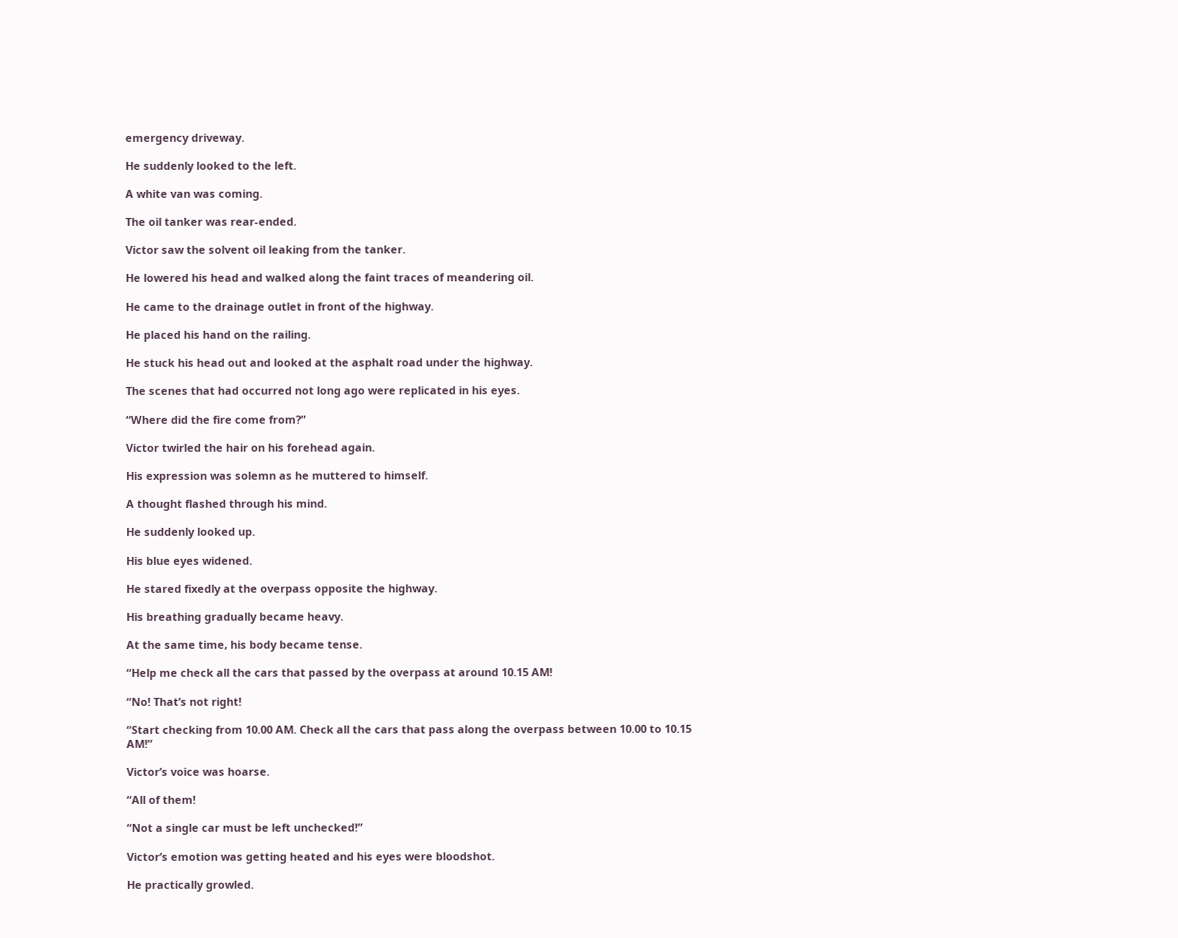emergency driveway.

He suddenly looked to the left.

A white van was coming.

The oil tanker was rear-ended.

Victor saw the solvent oil leaking from the tanker.

He lowered his head and walked along the faint traces of meandering oil.

He came to the drainage outlet in front of the highway.

He placed his hand on the railing.

He stuck his head out and looked at the asphalt road under the highway.

The scenes that had occurred not long ago were replicated in his eyes.

“Where did the fire come from?”

Victor twirled the hair on his forehead again.

His expression was solemn as he muttered to himself.

A thought flashed through his mind.

He suddenly looked up.

His blue eyes widened.

He stared fixedly at the overpass opposite the highway.

His breathing gradually became heavy.

At the same time, his body became tense.

“Help me check all the cars that passed by the overpass at around 10.15 AM!

“No! That’s not right!

“Start checking from 10.00 AM. Check all the cars that pass along the overpass between 10.00 to 10.15 AM!”

Victor’s voice was hoarse.

“All of them!

“Not a single car must be left unchecked!”

Victor’s emotion was getting heated and his eyes were bloodshot.

He practically growled.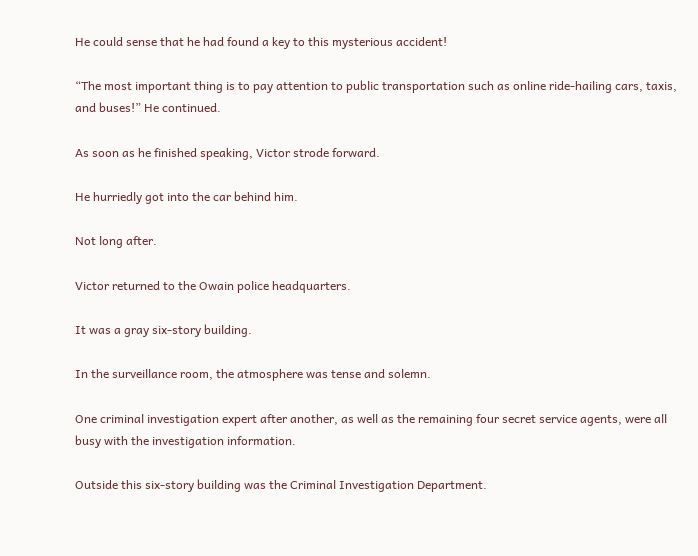He could sense that he had found a key to this mysterious accident!

“The most important thing is to pay attention to public transportation such as online ride-hailing cars, taxis, and buses!” He continued.

As soon as he finished speaking, Victor strode forward.

He hurriedly got into the car behind him.

Not long after.

Victor returned to the Owain police headquarters.

It was a gray six-story building.

In the surveillance room, the atmosphere was tense and solemn.

One criminal investigation expert after another, as well as the remaining four secret service agents, were all busy with the investigation information.

Outside this six-story building was the Criminal Investigation Department.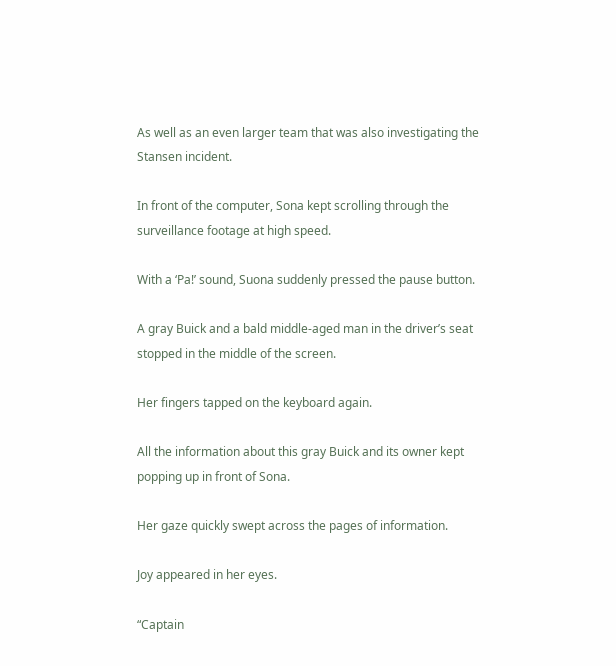As well as an even larger team that was also investigating the Stansen incident.

In front of the computer, Sona kept scrolling through the surveillance footage at high speed.

With a ‘Pa!’ sound, Suona suddenly pressed the pause button.

A gray Buick and a bald middle-aged man in the driver’s seat stopped in the middle of the screen.

Her fingers tapped on the keyboard again.

All the information about this gray Buick and its owner kept popping up in front of Sona.

Her gaze quickly swept across the pages of information.

Joy appeared in her eyes.

“Captain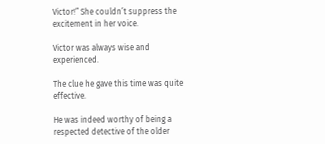Victor!” She couldn’t suppress the excitement in her voice.

Victor was always wise and experienced.

The clue he gave this time was quite effective.

He was indeed worthy of being a respected detective of the older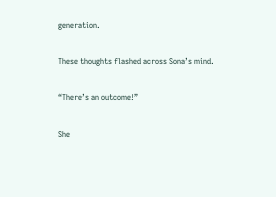generation.

These thoughts flashed across Sona’s mind.

“There’s an outcome!”

She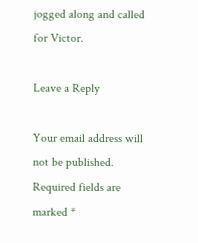jogged along and called for Victor.

Leave a Reply

Your email address will not be published. Required fields are marked *